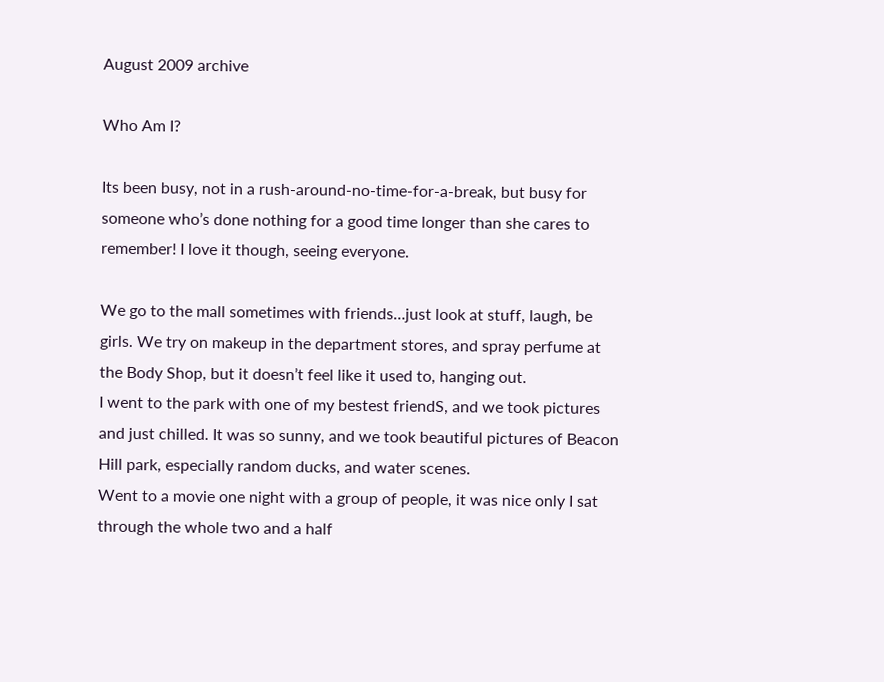August 2009 archive

Who Am I?

Its been busy, not in a rush-around-no-time-for-a-break, but busy for someone who’s done nothing for a good time longer than she cares to remember! I love it though, seeing everyone.

We go to the mall sometimes with friends…just look at stuff, laugh, be girls. We try on makeup in the department stores, and spray perfume at the Body Shop, but it doesn’t feel like it used to, hanging out.
I went to the park with one of my bestest friendS, and we took pictures and just chilled. It was so sunny, and we took beautiful pictures of Beacon Hill park, especially random ducks, and water scenes.
Went to a movie one night with a group of people, it was nice only I sat through the whole two and a half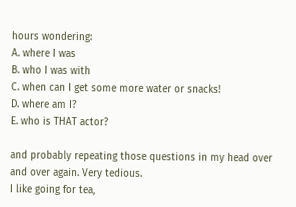hours wondering:
A. where I was
B. who I was with
C. when can I get some more water or snacks!
D. where am I?
E. who is THAT actor?

and probably repeating those questions in my head over and over again. Very tedious.
I like going for tea,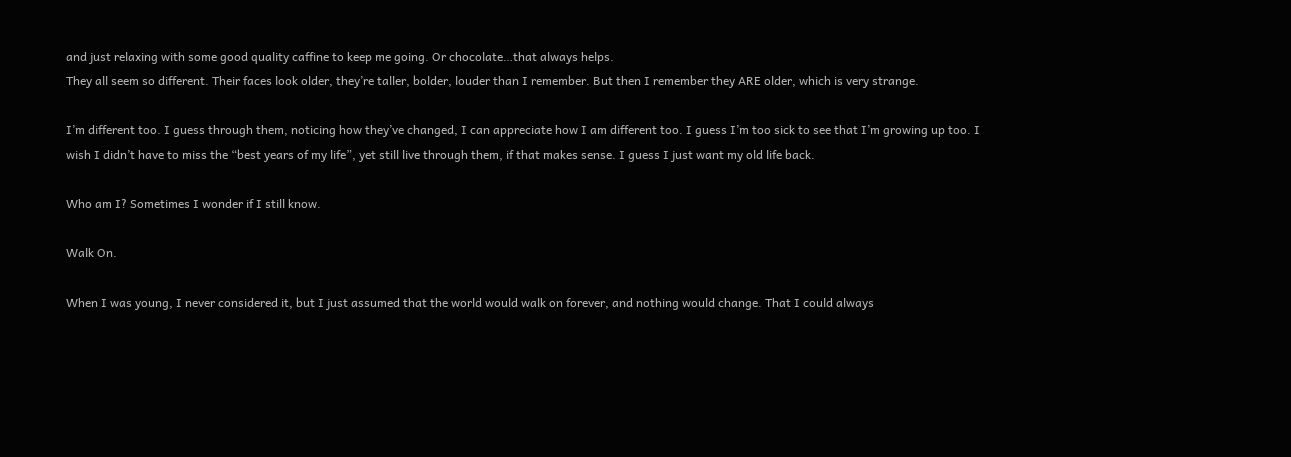and just relaxing with some good quality caffine to keep me going. Or chocolate…that always helps.
They all seem so different. Their faces look older, they’re taller, bolder, louder than I remember. But then I remember they ARE older, which is very strange.

I’m different too. I guess through them, noticing how they’ve changed, I can appreciate how I am different too. I guess I’m too sick to see that I’m growing up too. I wish I didn’t have to miss the “best years of my life”, yet still live through them, if that makes sense. I guess I just want my old life back.

Who am I? Sometimes I wonder if I still know.

Walk On.

When I was young, I never considered it, but I just assumed that the world would walk on forever, and nothing would change. That I could always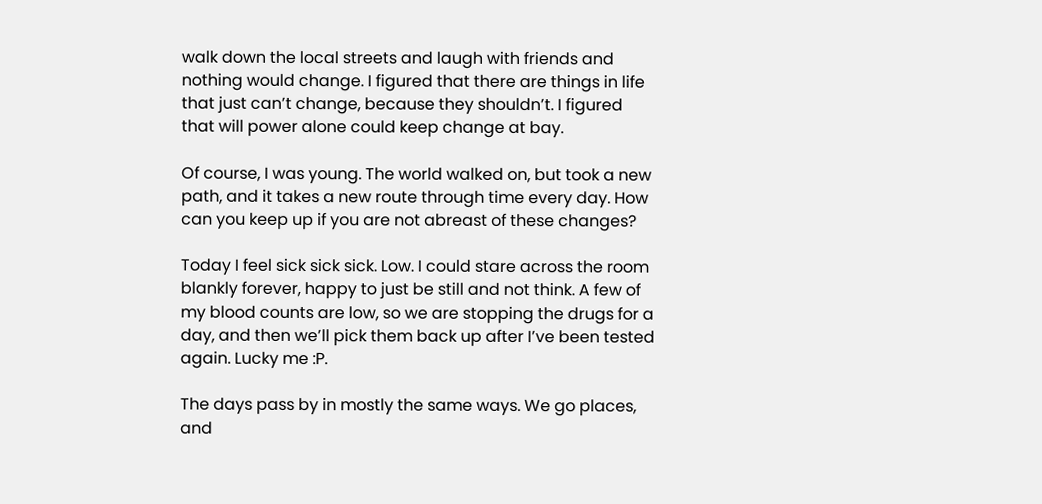walk down the local streets and laugh with friends and nothing would change. I figured that there are things in life that just can’t change, because they shouldn’t. I figured that will power alone could keep change at bay.

Of course, I was young. The world walked on, but took a new path, and it takes a new route through time every day. How can you keep up if you are not abreast of these changes?

Today I feel sick sick sick. Low. I could stare across the room blankly forever, happy to just be still and not think. A few of my blood counts are low, so we are stopping the drugs for a day, and then we’ll pick them back up after I’ve been tested again. Lucky me :P.

The days pass by in mostly the same ways. We go places, and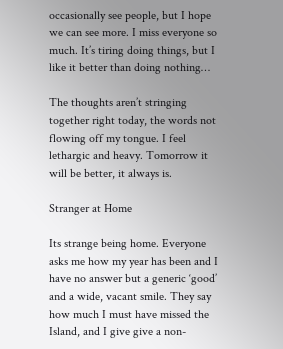occasionally see people, but I hope we can see more. I miss everyone so much. It’s tiring doing things, but I like it better than doing nothing…

The thoughts aren’t stringing together right today, the words not flowing off my tongue. I feel lethargic and heavy. Tomorrow it will be better, it always is.

Stranger at Home

Its strange being home. Everyone asks me how my year has been and I have no answer but a generic ‘good’ and a wide, vacant smile. They say how much I must have missed the Island, and I give give a non-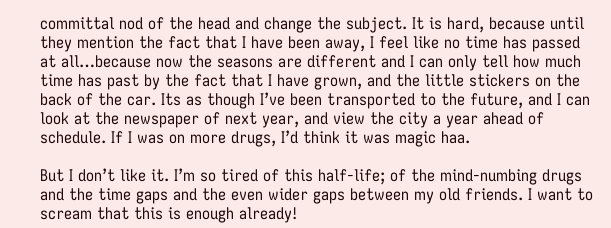committal nod of the head and change the subject. It is hard, because until they mention the fact that I have been away, I feel like no time has passed at all…because now the seasons are different and I can only tell how much time has past by the fact that I have grown, and the little stickers on the back of the car. Its as though I’ve been transported to the future, and I can look at the newspaper of next year, and view the city a year ahead of schedule. If I was on more drugs, I’d think it was magic haa.

But I don’t like it. I’m so tired of this half-life; of the mind-numbing drugs and the time gaps and the even wider gaps between my old friends. I want to scream that this is enough already!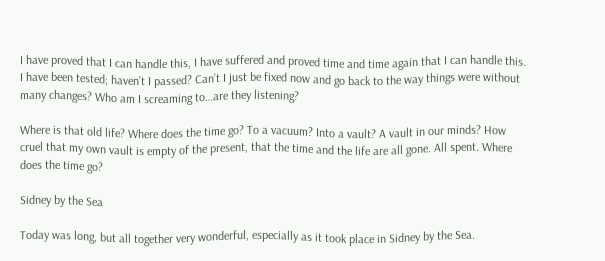I have proved that I can handle this, I have suffered and proved time and time again that I can handle this. I have been tested; haven’t I passed? Can’t I just be fixed now and go back to the way things were without many changes? Who am I screaming to…are they listening?

Where is that old life? Where does the time go? To a vacuum? Into a vault? A vault in our minds? How cruel that my own vault is empty of the present, that the time and the life are all gone. All spent. Where does the time go?

Sidney by the Sea

Today was long, but all together very wonderful, especially as it took place in Sidney by the Sea.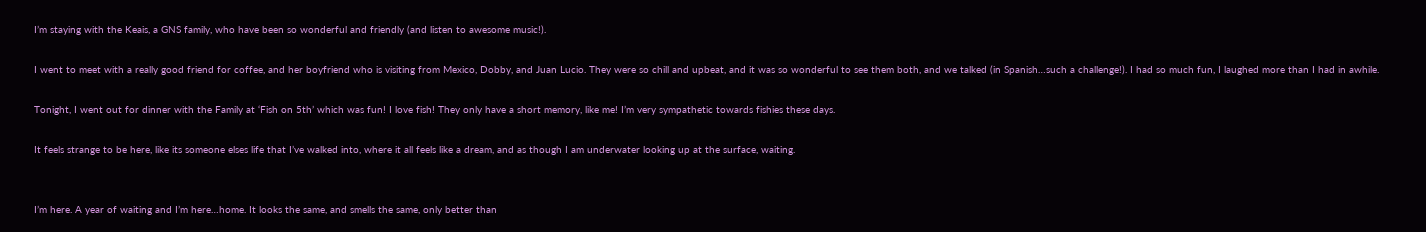I’m staying with the Keais, a GNS family, who have been so wonderful and friendly (and listen to awesome music!).

I went to meet with a really good friend for coffee, and her boyfriend who is visiting from Mexico, Dobby, and Juan Lucio. They were so chill and upbeat, and it was so wonderful to see them both, and we talked (in Spanish…such a challenge!). I had so much fun, I laughed more than I had in awhile.

Tonight, I went out for dinner with the Family at ‘Fish on 5th’ which was fun! I love fish! They only have a short memory, like me! I’m very sympathetic towards fishies these days.

It feels strange to be here, like its someone elses life that I’ve walked into, where it all feels like a dream, and as though I am underwater looking up at the surface, waiting.


I’m here. A year of waiting and I’m here…home. It looks the same, and smells the same, only better than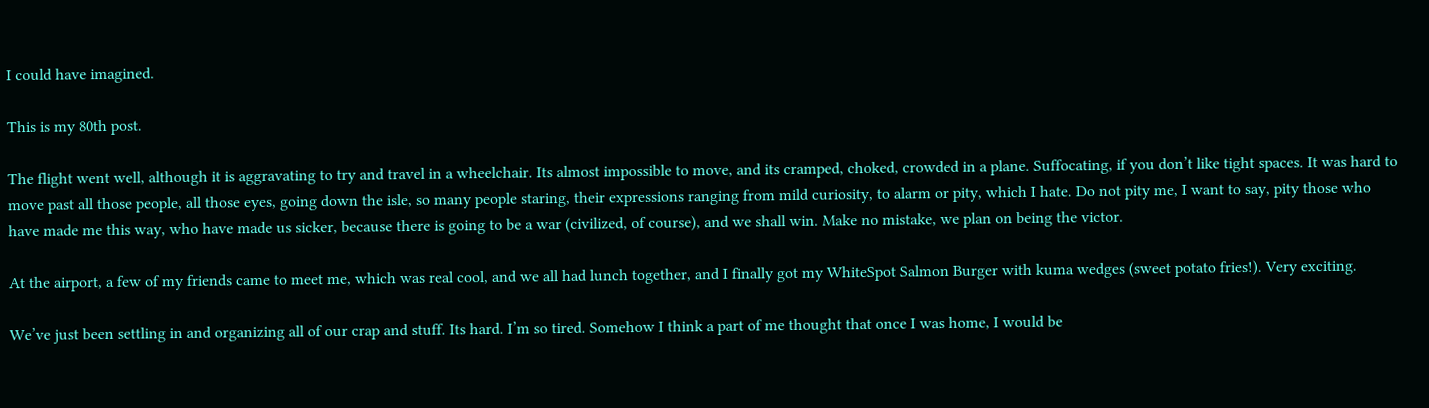I could have imagined.

This is my 80th post.

The flight went well, although it is aggravating to try and travel in a wheelchair. Its almost impossible to move, and its cramped, choked, crowded in a plane. Suffocating, if you don’t like tight spaces. It was hard to move past all those people, all those eyes, going down the isle, so many people staring, their expressions ranging from mild curiosity, to alarm or pity, which I hate. Do not pity me, I want to say, pity those who have made me this way, who have made us sicker, because there is going to be a war (civilized, of course), and we shall win. Make no mistake, we plan on being the victor.

At the airport, a few of my friends came to meet me, which was real cool, and we all had lunch together, and I finally got my WhiteSpot Salmon Burger with kuma wedges (sweet potato fries!). Very exciting.

We’ve just been settling in and organizing all of our crap and stuff. Its hard. I’m so tired. Somehow I think a part of me thought that once I was home, I would be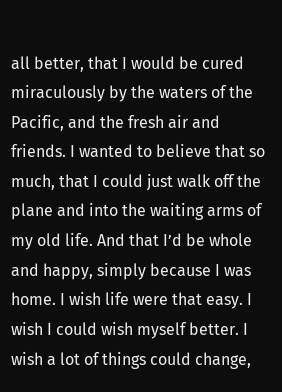all better, that I would be cured miraculously by the waters of the Pacific, and the fresh air and friends. I wanted to believe that so much, that I could just walk off the plane and into the waiting arms of my old life. And that I’d be whole and happy, simply because I was home. I wish life were that easy. I wish I could wish myself better. I wish a lot of things could change,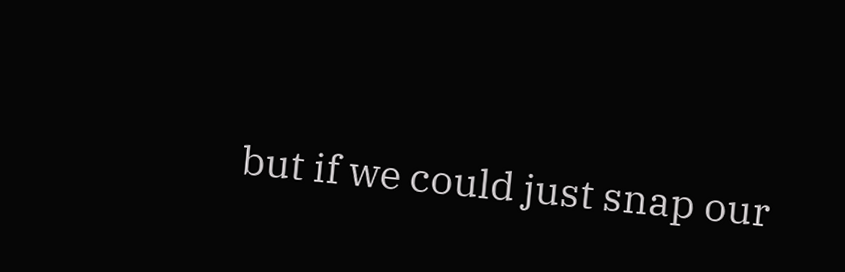but if we could just snap our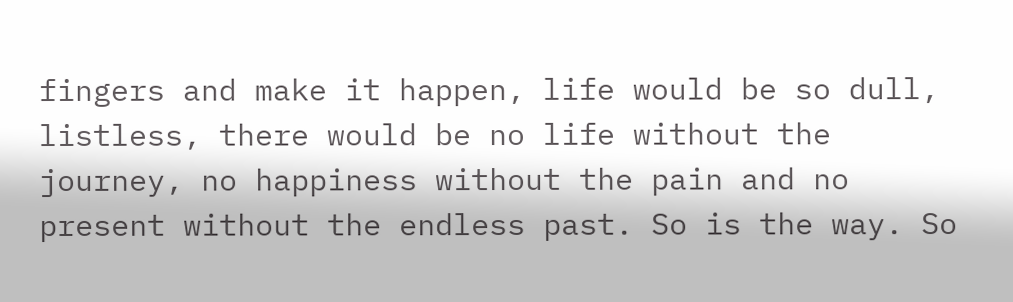fingers and make it happen, life would be so dull, listless, there would be no life without the journey, no happiness without the pain and no present without the endless past. So is the way. So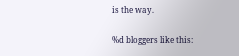is the way.

%d bloggers like this: